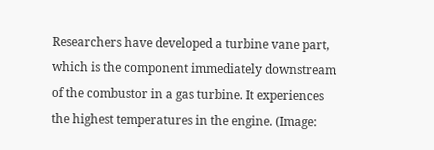Researchers have developed a turbine vane part, which is the component immediately downstream of the combustor in a gas turbine. It experiences the highest temperatures in the engine. (Image: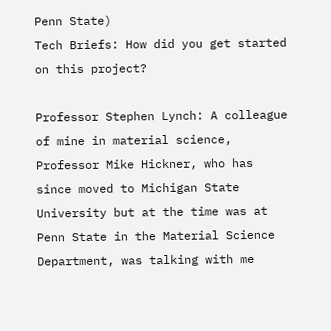Penn State)
Tech Briefs: How did you get started on this project?

Professor Stephen Lynch: A colleague of mine in material science, Professor Mike Hickner, who has since moved to Michigan State University but at the time was at Penn State in the Material Science Department, was talking with me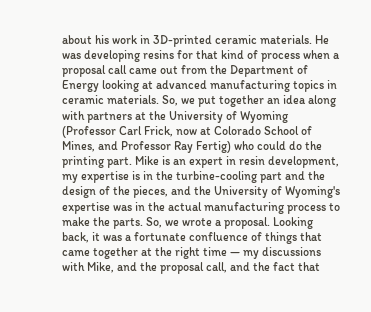about his work in 3D-printed ceramic materials. He was developing resins for that kind of process when a proposal call came out from the Department of Energy looking at advanced manufacturing topics in ceramic materials. So, we put together an idea along with partners at the University of Wyoming (Professor Carl Frick, now at Colorado School of Mines, and Professor Ray Fertig) who could do the printing part. Mike is an expert in resin development, my expertise is in the turbine-cooling part and the design of the pieces, and the University of Wyoming's expertise was in the actual manufacturing process to make the parts. So, we wrote a proposal. Looking back, it was a fortunate confluence of things that came together at the right time — my discussions with Mike, and the proposal call, and the fact that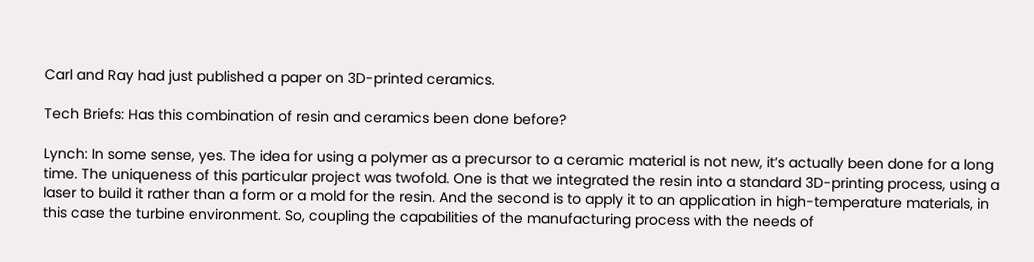Carl and Ray had just published a paper on 3D-printed ceramics.

Tech Briefs: Has this combination of resin and ceramics been done before?

Lynch: In some sense, yes. The idea for using a polymer as a precursor to a ceramic material is not new, it’s actually been done for a long time. The uniqueness of this particular project was twofold. One is that we integrated the resin into a standard 3D-printing process, using a laser to build it rather than a form or a mold for the resin. And the second is to apply it to an application in high-temperature materials, in this case the turbine environment. So, coupling the capabilities of the manufacturing process with the needs of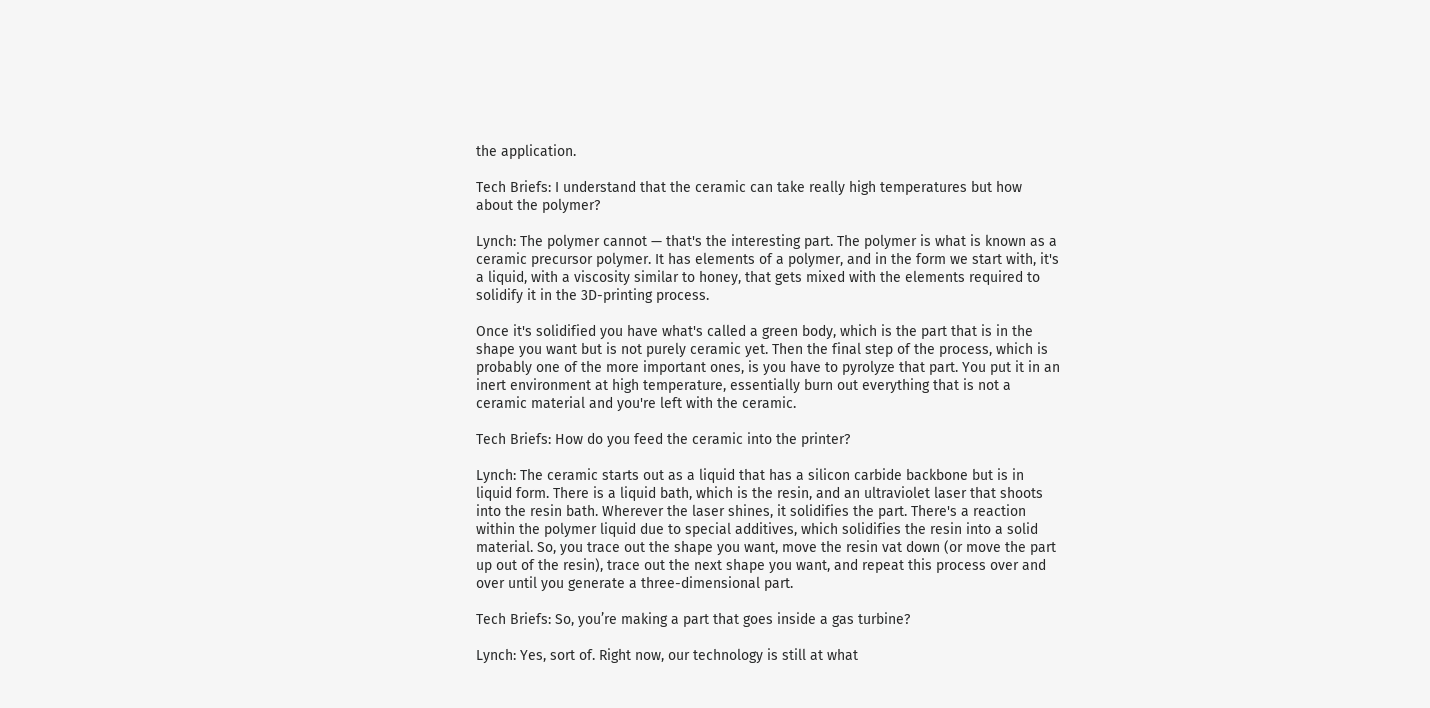the application.

Tech Briefs: I understand that the ceramic can take really high temperatures but how about the polymer?

Lynch: The polymer cannot — that's the interesting part. The polymer is what is known as a ceramic precursor polymer. It has elements of a polymer, and in the form we start with, it's a liquid, with a viscosity similar to honey, that gets mixed with the elements required to solidify it in the 3D-printing process.

Once it's solidified you have what's called a green body, which is the part that is in the shape you want but is not purely ceramic yet. Then the final step of the process, which is probably one of the more important ones, is you have to pyrolyze that part. You put it in an inert environment at high temperature, essentially burn out everything that is not a ceramic material and you're left with the ceramic.

Tech Briefs: How do you feed the ceramic into the printer?

Lynch: The ceramic starts out as a liquid that has a silicon carbide backbone but is in liquid form. There is a liquid bath, which is the resin, and an ultraviolet laser that shoots into the resin bath. Wherever the laser shines, it solidifies the part. There's a reaction within the polymer liquid due to special additives, which solidifies the resin into a solid material. So, you trace out the shape you want, move the resin vat down (or move the part up out of the resin), trace out the next shape you want, and repeat this process over and over until you generate a three-dimensional part.

Tech Briefs: So, you’re making a part that goes inside a gas turbine?

Lynch: Yes, sort of. Right now, our technology is still at what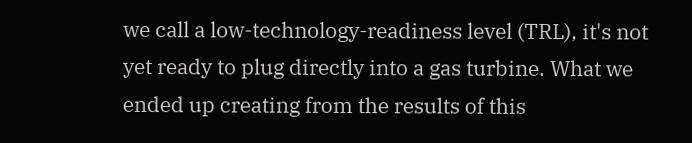we call a low-technology-readiness level (TRL), it's not yet ready to plug directly into a gas turbine. What we ended up creating from the results of this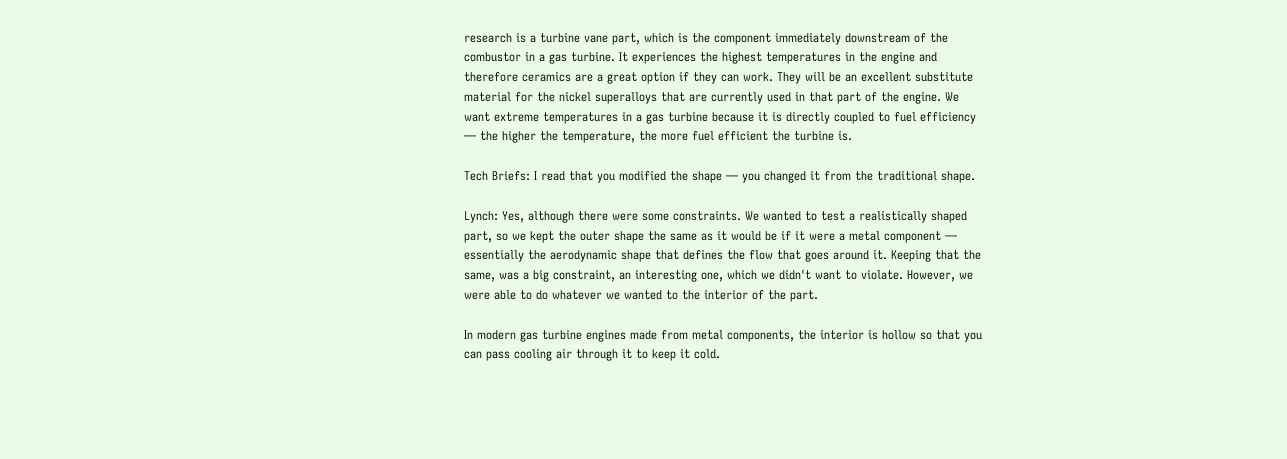research is a turbine vane part, which is the component immediately downstream of the combustor in a gas turbine. It experiences the highest temperatures in the engine and therefore ceramics are a great option if they can work. They will be an excellent substitute material for the nickel superalloys that are currently used in that part of the engine. We want extreme temperatures in a gas turbine because it is directly coupled to fuel efficiency — the higher the temperature, the more fuel efficient the turbine is.

Tech Briefs: I read that you modified the shape — you changed it from the traditional shape.

Lynch: Yes, although there were some constraints. We wanted to test a realistically shaped part, so we kept the outer shape the same as it would be if it were a metal component — essentially the aerodynamic shape that defines the flow that goes around it. Keeping that the same, was a big constraint, an interesting one, which we didn't want to violate. However, we were able to do whatever we wanted to the interior of the part.

In modern gas turbine engines made from metal components, the interior is hollow so that you can pass cooling air through it to keep it cold.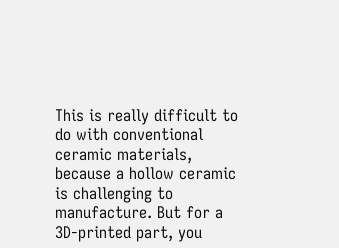This is really difficult to do with conventional ceramic materials, because a hollow ceramic is challenging to manufacture. But for a 3D-printed part, you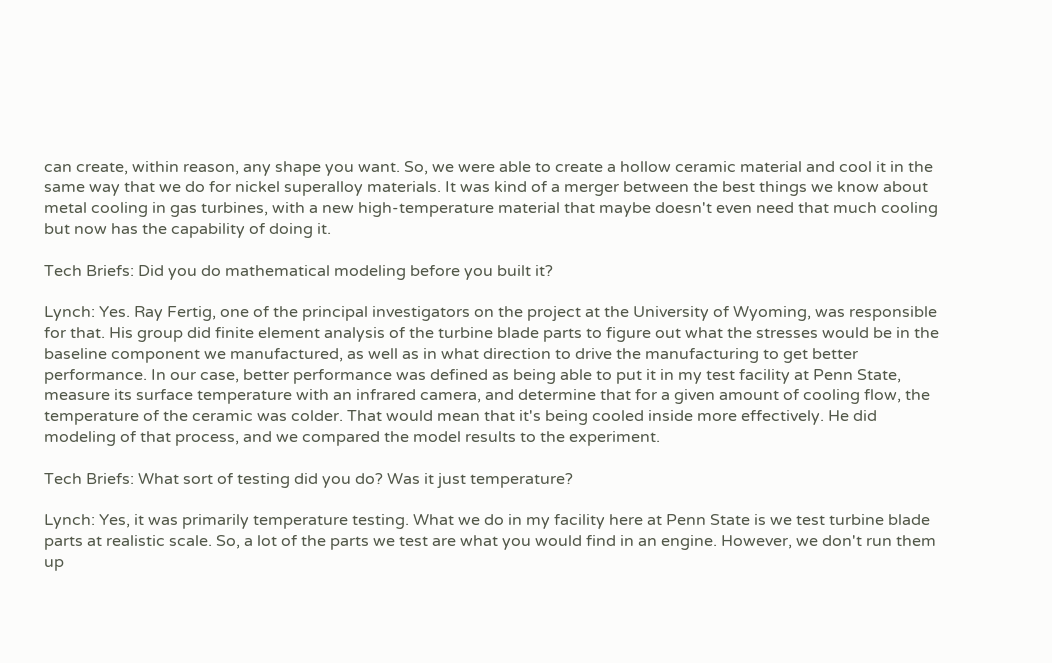can create, within reason, any shape you want. So, we were able to create a hollow ceramic material and cool it in the same way that we do for nickel superalloy materials. It was kind of a merger between the best things we know about metal cooling in gas turbines, with a new high-temperature material that maybe doesn't even need that much cooling but now has the capability of doing it.

Tech Briefs: Did you do mathematical modeling before you built it?

Lynch: Yes. Ray Fertig, one of the principal investigators on the project at the University of Wyoming, was responsible for that. His group did finite element analysis of the turbine blade parts to figure out what the stresses would be in the baseline component we manufactured, as well as in what direction to drive the manufacturing to get better performance. In our case, better performance was defined as being able to put it in my test facility at Penn State, measure its surface temperature with an infrared camera, and determine that for a given amount of cooling flow, the temperature of the ceramic was colder. That would mean that it's being cooled inside more effectively. He did modeling of that process, and we compared the model results to the experiment.

Tech Briefs: What sort of testing did you do? Was it just temperature?

Lynch: Yes, it was primarily temperature testing. What we do in my facility here at Penn State is we test turbine blade parts at realistic scale. So, a lot of the parts we test are what you would find in an engine. However, we don't run them up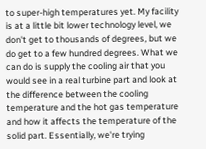to super-high temperatures yet. My facility is at a little bit lower technology level, we don't get to thousands of degrees, but we do get to a few hundred degrees. What we can do is supply the cooling air that you would see in a real turbine part and look at the difference between the cooling temperature and the hot gas temperature and how it affects the temperature of the solid part. Essentially, we're trying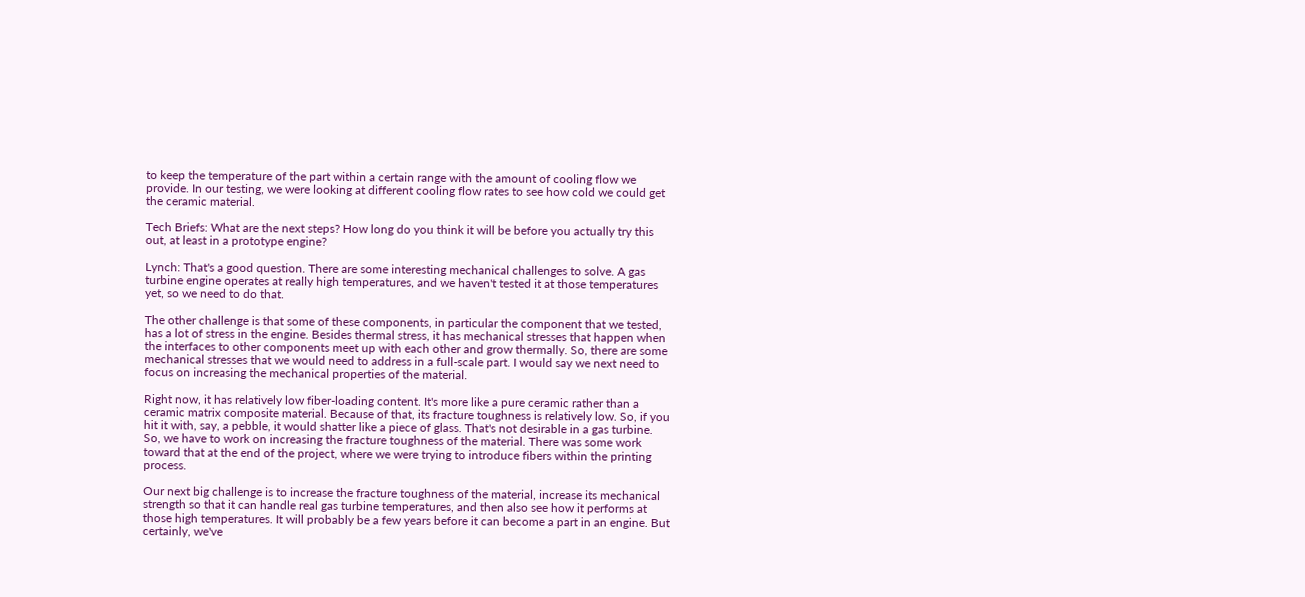to keep the temperature of the part within a certain range with the amount of cooling flow we provide. In our testing, we were looking at different cooling flow rates to see how cold we could get the ceramic material.

Tech Briefs: What are the next steps? How long do you think it will be before you actually try this out, at least in a prototype engine?

Lynch: That's a good question. There are some interesting mechanical challenges to solve. A gas turbine engine operates at really high temperatures, and we haven't tested it at those temperatures yet, so we need to do that.

The other challenge is that some of these components, in particular the component that we tested, has a lot of stress in the engine. Besides thermal stress, it has mechanical stresses that happen when the interfaces to other components meet up with each other and grow thermally. So, there are some mechanical stresses that we would need to address in a full-scale part. I would say we next need to focus on increasing the mechanical properties of the material.

Right now, it has relatively low fiber-loading content. It's more like a pure ceramic rather than a ceramic matrix composite material. Because of that, its fracture toughness is relatively low. So, if you hit it with, say, a pebble, it would shatter like a piece of glass. That's not desirable in a gas turbine. So, we have to work on increasing the fracture toughness of the material. There was some work toward that at the end of the project, where we were trying to introduce fibers within the printing process.

Our next big challenge is to increase the fracture toughness of the material, increase its mechanical strength so that it can handle real gas turbine temperatures, and then also see how it performs at those high temperatures. It will probably be a few years before it can become a part in an engine. But certainly, we've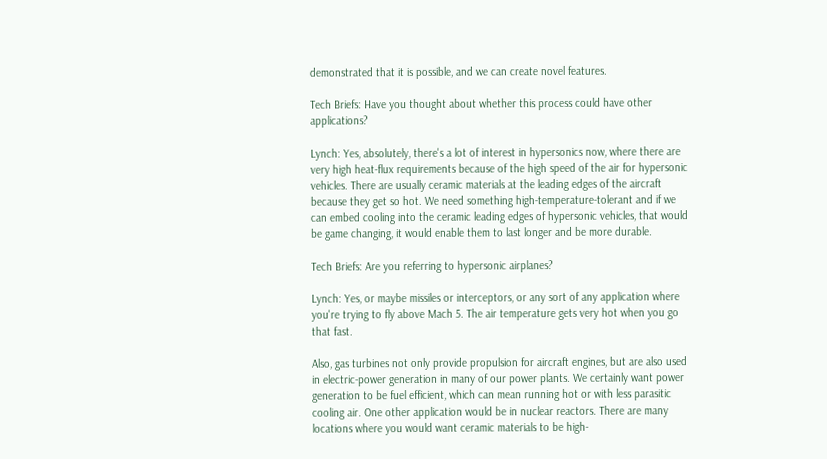demonstrated that it is possible, and we can create novel features.

Tech Briefs: Have you thought about whether this process could have other applications?

Lynch: Yes, absolutely, there's a lot of interest in hypersonics now, where there are very high heat-flux requirements because of the high speed of the air for hypersonic vehicles. There are usually ceramic materials at the leading edges of the aircraft because they get so hot. We need something high-temperature-tolerant and if we can embed cooling into the ceramic leading edges of hypersonic vehicles, that would be game changing, it would enable them to last longer and be more durable.

Tech Briefs: Are you referring to hypersonic airplanes?

Lynch: Yes, or maybe missiles or interceptors, or any sort of any application where you're trying to fly above Mach 5. The air temperature gets very hot when you go that fast.

Also, gas turbines not only provide propulsion for aircraft engines, but are also used in electric-power generation in many of our power plants. We certainly want power generation to be fuel efficient, which can mean running hot or with less parasitic cooling air. One other application would be in nuclear reactors. There are many locations where you would want ceramic materials to be high-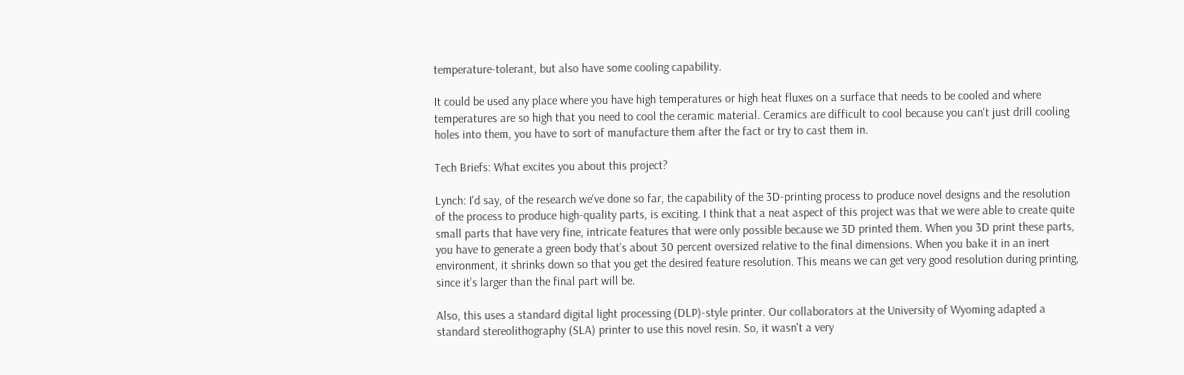temperature-tolerant, but also have some cooling capability.

It could be used any place where you have high temperatures or high heat fluxes on a surface that needs to be cooled and where temperatures are so high that you need to cool the ceramic material. Ceramics are difficult to cool because you can't just drill cooling holes into them, you have to sort of manufacture them after the fact or try to cast them in.

Tech Briefs: What excites you about this project?

Lynch: I'd say, of the research we've done so far, the capability of the 3D-printing process to produce novel designs and the resolution of the process to produce high-quality parts, is exciting. I think that a neat aspect of this project was that we were able to create quite small parts that have very fine, intricate features that were only possible because we 3D printed them. When you 3D print these parts, you have to generate a green body that’s about 30 percent oversized relative to the final dimensions. When you bake it in an inert environment, it shrinks down so that you get the desired feature resolution. This means we can get very good resolution during printing, since it’s larger than the final part will be.

Also, this uses a standard digital light processing (DLP)-style printer. Our collaborators at the University of Wyoming adapted a standard stereolithography (SLA) printer to use this novel resin. So, it wasn't a very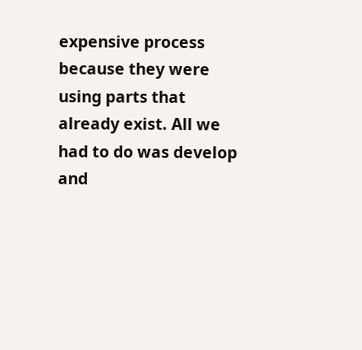expensive process because they were using parts that already exist. All we had to do was develop and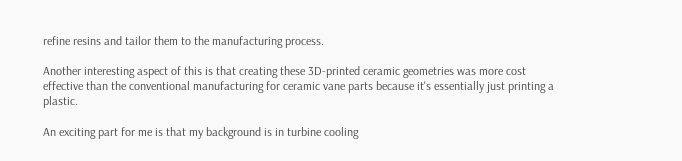refine resins and tailor them to the manufacturing process.

Another interesting aspect of this is that creating these 3D-printed ceramic geometries was more cost effective than the conventional manufacturing for ceramic vane parts because it's essentially just printing a plastic.

An exciting part for me is that my background is in turbine cooling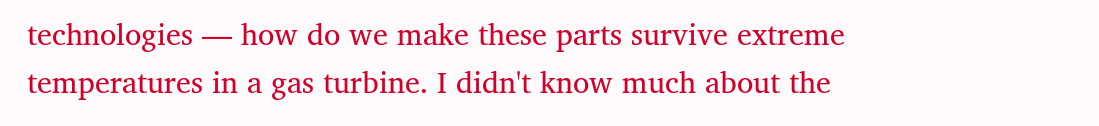technologies — how do we make these parts survive extreme temperatures in a gas turbine. I didn't know much about the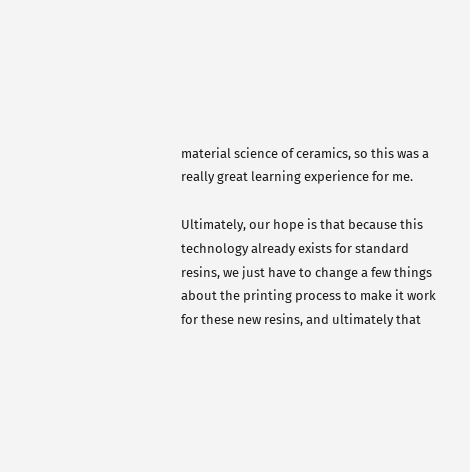material science of ceramics, so this was a really great learning experience for me.

Ultimately, our hope is that because this technology already exists for standard resins, we just have to change a few things about the printing process to make it work for these new resins, and ultimately that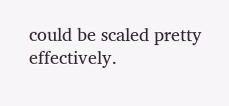could be scaled pretty effectively.